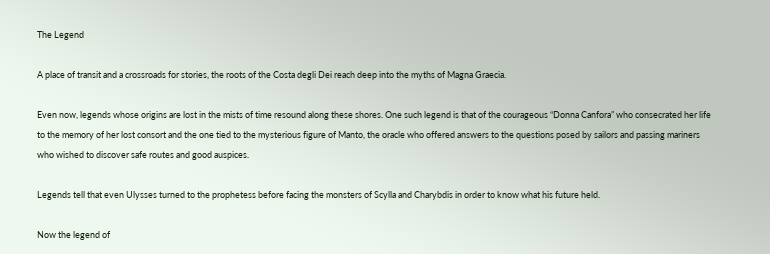The Legend

A place of transit and a crossroads for stories, the roots of the Costa degli Dei reach deep into the myths of Magna Graecia.

Even now, legends whose origins are lost in the mists of time resound along these shores. One such legend is that of the courageous “Donna Canfora” who consecrated her life to the memory of her lost consort and the one tied to the mysterious figure of Manto, the oracle who offered answers to the questions posed by sailors and passing mariners who wished to discover safe routes and good auspices.

Legends tell that even Ulysses turned to the prophetess before facing the monsters of Scylla and Charybdis in order to know what his future held.

Now the legend of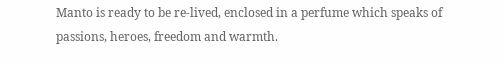Manto is ready to be re-lived, enclosed in a perfume which speaks of passions, heroes, freedom and warmth.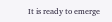It is ready to emerge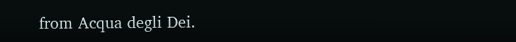from Acqua degli Dei.